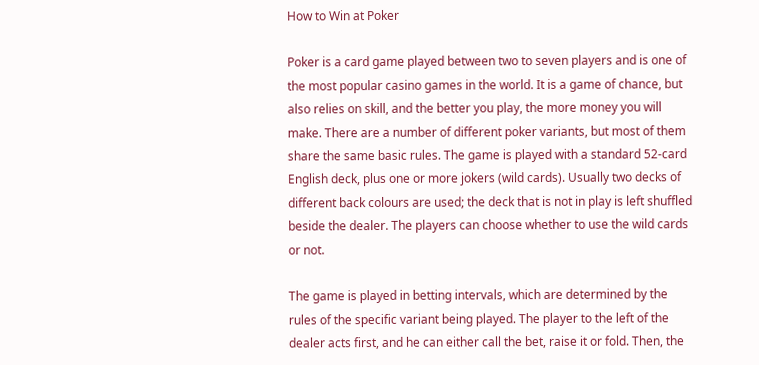How to Win at Poker

Poker is a card game played between two to seven players and is one of the most popular casino games in the world. It is a game of chance, but also relies on skill, and the better you play, the more money you will make. There are a number of different poker variants, but most of them share the same basic rules. The game is played with a standard 52-card English deck, plus one or more jokers (wild cards). Usually two decks of different back colours are used; the deck that is not in play is left shuffled beside the dealer. The players can choose whether to use the wild cards or not.

The game is played in betting intervals, which are determined by the rules of the specific variant being played. The player to the left of the dealer acts first, and he can either call the bet, raise it or fold. Then, the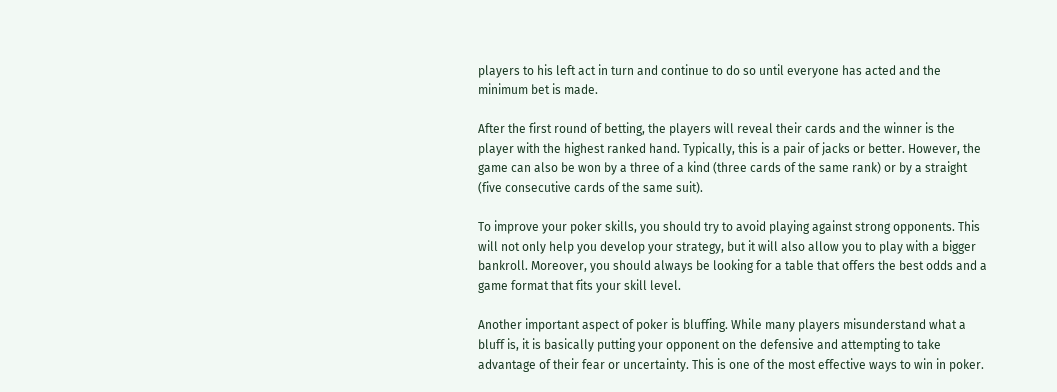players to his left act in turn and continue to do so until everyone has acted and the minimum bet is made.

After the first round of betting, the players will reveal their cards and the winner is the player with the highest ranked hand. Typically, this is a pair of jacks or better. However, the game can also be won by a three of a kind (three cards of the same rank) or by a straight (five consecutive cards of the same suit).

To improve your poker skills, you should try to avoid playing against strong opponents. This will not only help you develop your strategy, but it will also allow you to play with a bigger bankroll. Moreover, you should always be looking for a table that offers the best odds and a game format that fits your skill level.

Another important aspect of poker is bluffing. While many players misunderstand what a bluff is, it is basically putting your opponent on the defensive and attempting to take advantage of their fear or uncertainty. This is one of the most effective ways to win in poker.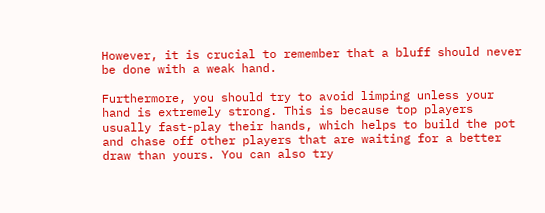However, it is crucial to remember that a bluff should never be done with a weak hand.

Furthermore, you should try to avoid limping unless your hand is extremely strong. This is because top players usually fast-play their hands, which helps to build the pot and chase off other players that are waiting for a better draw than yours. You can also try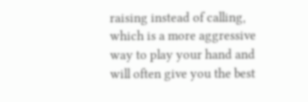raising instead of calling, which is a more aggressive way to play your hand and will often give you the best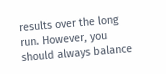results over the long run. However, you should always balance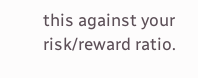this against your risk/reward ratio.